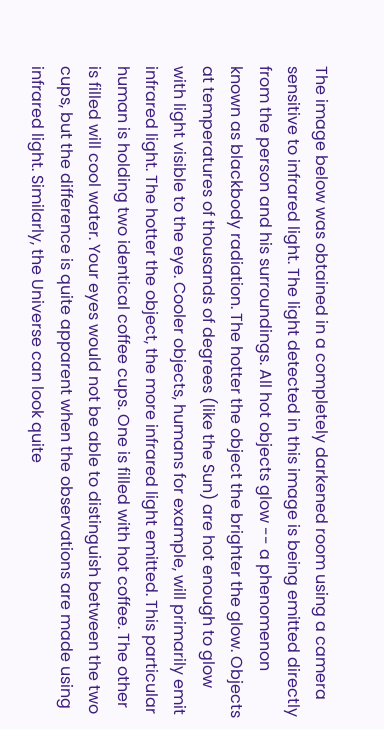The image below was obtained in a completely darkened room using a camera sensitive to infrared light. The light detected in this image is being emitted directly from the person and his surroundings. All hot objects glow -- a phenomenon known as blackbody radiation. The hotter the object the brighter the glow. Objects at temperatures of thousands of degrees (like the Sun) are hot enough to glow with light visible to the eye. Cooler objects, humans for example, will primarily emit infrared light. The hotter the object, the more infrared light emitted. This particular human is holding two identical coffee cups. One is filled with hot coffee. The other is filled will cool water. Your eyes would not be able to distinguish between the two cups, but the difference is quite apparent when the observations are made using infrared light. Similarly, the Universe can look quite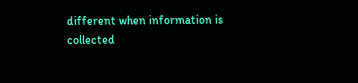different when information is collected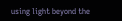using light beyond the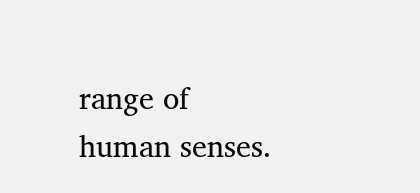range of human senses.